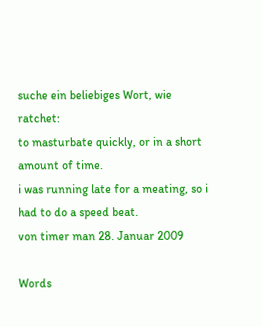suche ein beliebiges Wort, wie ratchet:
to masturbate quickly, or in a short amount of time.
i was running late for a meating, so i had to do a speed beat.
von timer man 28. Januar 2009

Words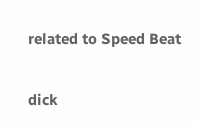related to Speed Beat

dick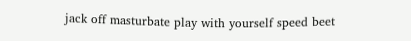jack off masturbate play with yourself speed beet